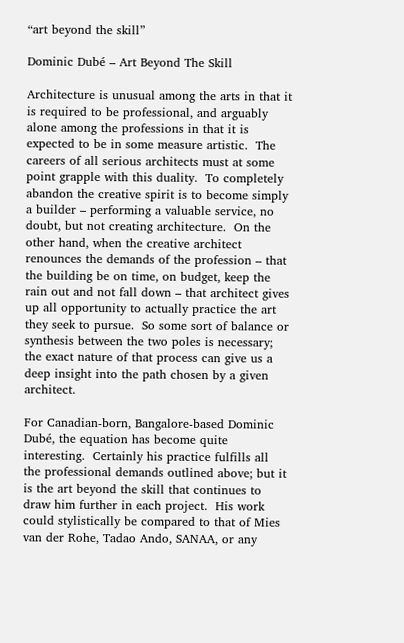“art beyond the skill”

Dominic Dubé – Art Beyond The Skill

Architecture is unusual among the arts in that it is required to be professional, and arguably alone among the professions in that it is expected to be in some measure artistic.  The careers of all serious architects must at some point grapple with this duality.  To completely abandon the creative spirit is to become simply a builder – performing a valuable service, no doubt, but not creating architecture.  On the other hand, when the creative architect renounces the demands of the profession – that the building be on time, on budget, keep the rain out and not fall down – that architect gives up all opportunity to actually practice the art they seek to pursue.  So some sort of balance or synthesis between the two poles is necessary; the exact nature of that process can give us a deep insight into the path chosen by a given architect.

For Canadian-born, Bangalore-based Dominic Dubé, the equation has become quite interesting.  Certainly his practice fulfills all the professional demands outlined above; but it is the art beyond the skill that continues to draw him further in each project.  His work could stylistically be compared to that of Mies van der Rohe, Tadao Ando, SANAA, or any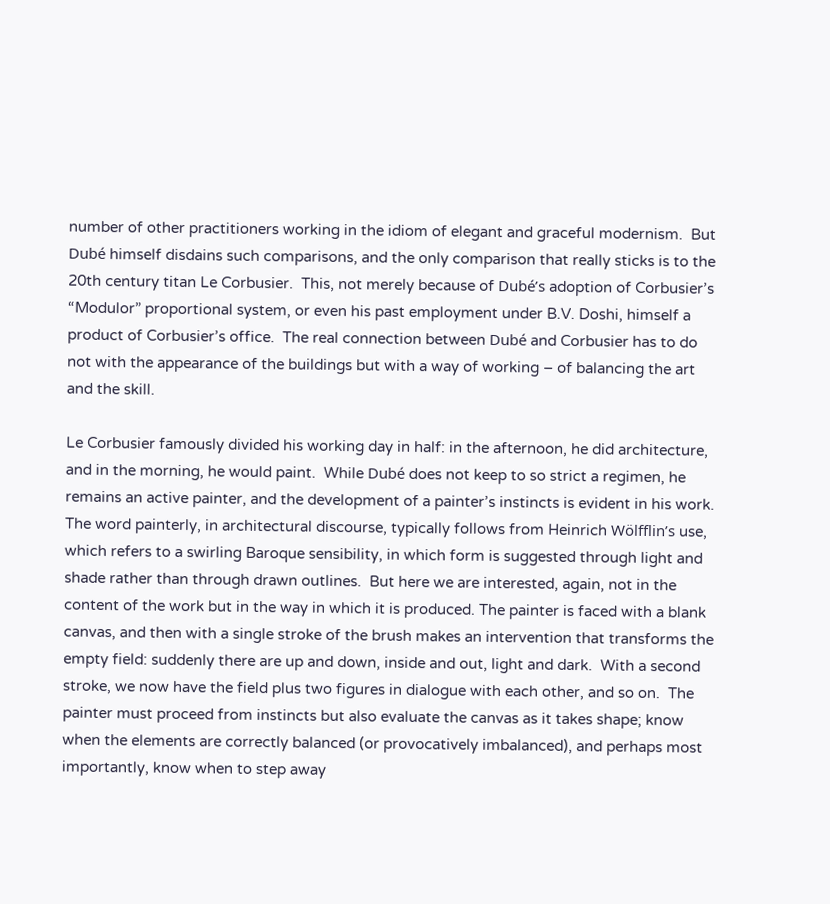number of other practitioners working in the idiom of elegant and graceful modernism.  But Dubé himself disdains such comparisons, and the only comparison that really sticks is to the 20th century titan Le Corbusier.  This, not merely because of Dubé’s adoption of Corbusier’s “Modulor” proportional system, or even his past employment under B.V. Doshi, himself a product of Corbusier’s office.  The real connection between Dubé and Corbusier has to do not with the appearance of the buildings but with a way of working – of balancing the art and the skill.

Le Corbusier famously divided his working day in half: in the afternoon, he did architecture, and in the morning, he would paint.  While Dubé does not keep to so strict a regimen, he remains an active painter, and the development of a painter’s instincts is evident in his work.  The word painterly, in architectural discourse, typically follows from Heinrich Wölfflin’s use, which refers to a swirling Baroque sensibility, in which form is suggested through light and shade rather than through drawn outlines.  But here we are interested, again, not in the content of the work but in the way in which it is produced. The painter is faced with a blank canvas, and then with a single stroke of the brush makes an intervention that transforms the empty field: suddenly there are up and down, inside and out, light and dark.  With a second stroke, we now have the field plus two figures in dialogue with each other, and so on.  The painter must proceed from instincts but also evaluate the canvas as it takes shape; know when the elements are correctly balanced (or provocatively imbalanced), and perhaps most importantly, know when to step away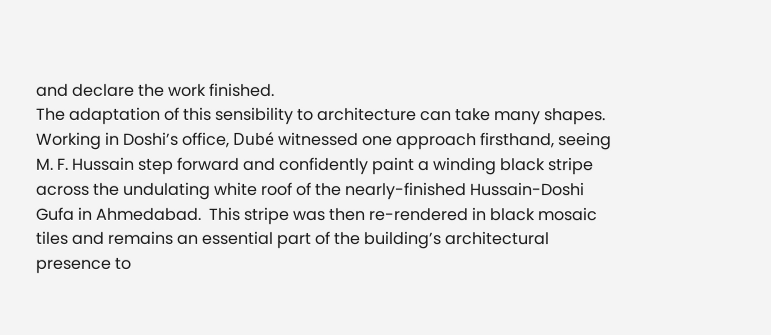and declare the work finished.
The adaptation of this sensibility to architecture can take many shapes.  Working in Doshi’s office, Dubé witnessed one approach firsthand, seeing M. F. Hussain step forward and confidently paint a winding black stripe across the undulating white roof of the nearly-finished Hussain-Doshi Gufa in Ahmedabad.  This stripe was then re-rendered in black mosaic tiles and remains an essential part of the building’s architectural presence to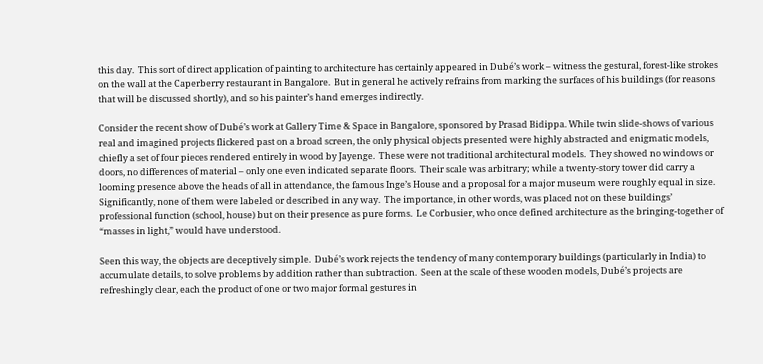this day.  This sort of direct application of painting to architecture has certainly appeared in Dubé’s work – witness the gestural, forest-like strokes on the wall at the Caperberry restaurant in Bangalore.  But in general he actively refrains from marking the surfaces of his buildings (for reasons that will be discussed shortly), and so his painter’s hand emerges indirectly.

Consider the recent show of Dubé’s work at Gallery Time & Space in Bangalore, sponsored by Prasad Bidippa. While twin slide-shows of various real and imagined projects flickered past on a broad screen, the only physical objects presented were highly abstracted and enigmatic models, chiefly a set of four pieces rendered entirely in wood by Jayenge.  These were not traditional architectural models.  They showed no windows or doors, no differences of material – only one even indicated separate floors.  Their scale was arbitrary; while a twenty-story tower did carry a looming presence above the heads of all in attendance, the famous Inge’s House and a proposal for a major museum were roughly equal in size.  Significantly, none of them were labeled or described in any way.  The importance, in other words, was placed not on these buildings’ professional function (school, house) but on their presence as pure forms.  Le Corbusier, who once defined architecture as the bringing-together of “masses in light,” would have understood.

Seen this way, the objects are deceptively simple.  Dubé’s work rejects the tendency of many contemporary buildings (particularly in India) to accumulate details, to solve problems by addition rather than subtraction.  Seen at the scale of these wooden models, Dubé’s projects are refreshingly clear, each the product of one or two major formal gestures in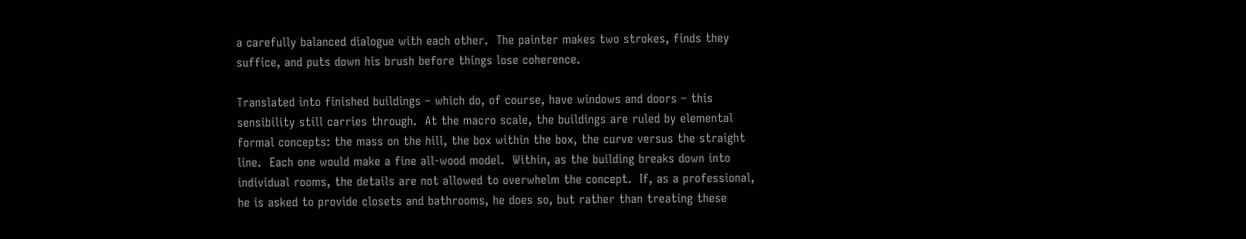a carefully balanced dialogue with each other.  The painter makes two strokes, finds they suffice, and puts down his brush before things lose coherence.

Translated into finished buildings – which do, of course, have windows and doors – this sensibility still carries through.  At the macro scale, the buildings are ruled by elemental formal concepts: the mass on the hill, the box within the box, the curve versus the straight line.  Each one would make a fine all-wood model.  Within, as the building breaks down into individual rooms, the details are not allowed to overwhelm the concept.  If, as a professional, he is asked to provide closets and bathrooms, he does so, but rather than treating these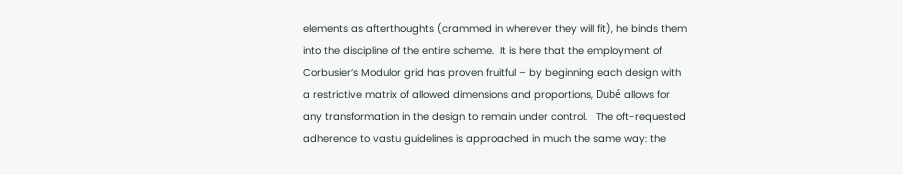elements as afterthoughts (crammed in wherever they will fit), he binds them into the discipline of the entire scheme.  It is here that the employment of Corbusier’s Modulor grid has proven fruitful – by beginning each design with a restrictive matrix of allowed dimensions and proportions, Dubé allows for any transformation in the design to remain under control.   The oft-requested adherence to vastu guidelines is approached in much the same way: the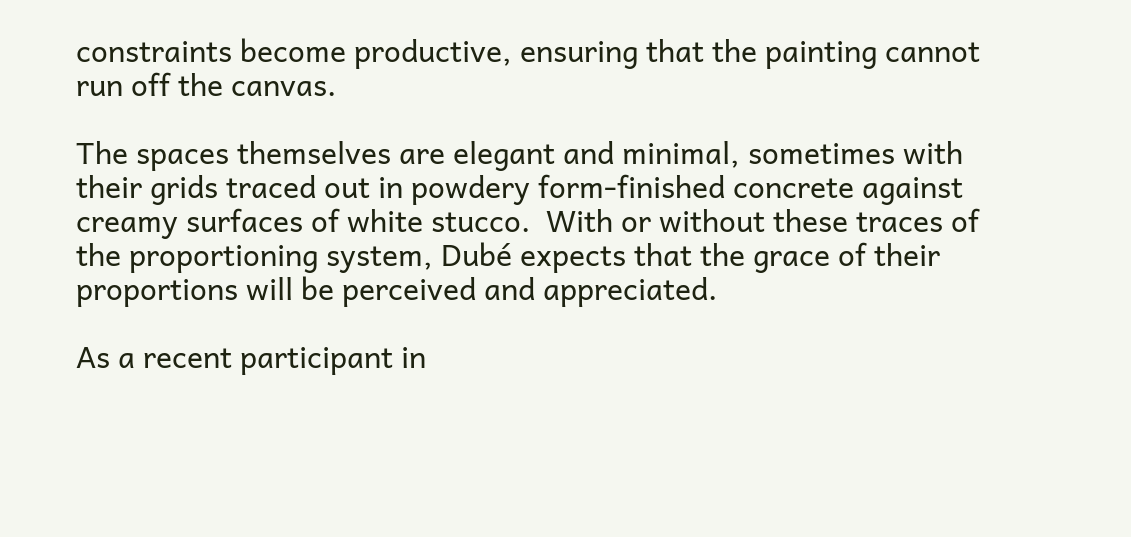constraints become productive, ensuring that the painting cannot run off the canvas.

The spaces themselves are elegant and minimal, sometimes with their grids traced out in powdery form-finished concrete against creamy surfaces of white stucco.  With or without these traces of the proportioning system, Dubé expects that the grace of their proportions will be perceived and appreciated.

As a recent participant in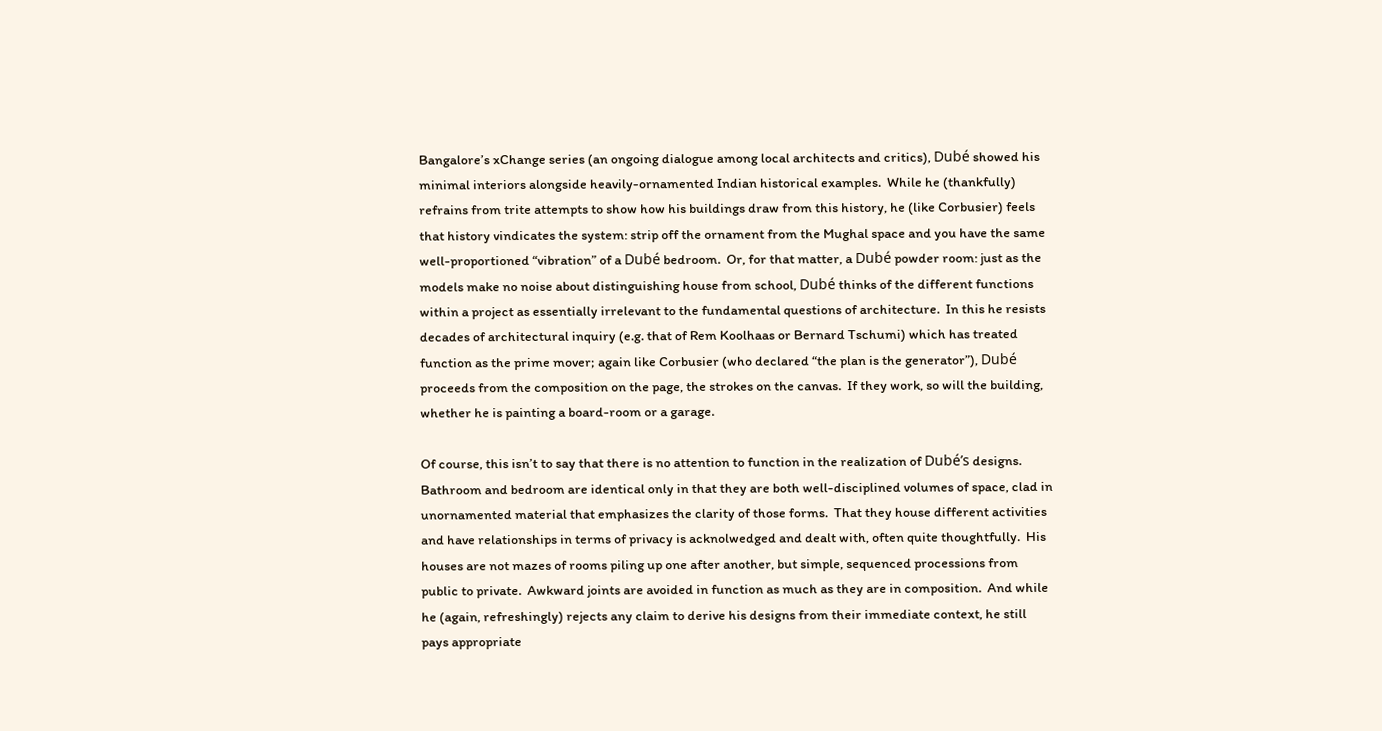Bangalore’s xChange series (an ongoing dialogue among local architects and critics), Dubé showed his minimal interiors alongside heavily-ornamented Indian historical examples.  While he (thankfully) refrains from trite attempts to show how his buildings draw from this history, he (like Corbusier) feels that history vindicates the system: strip off the ornament from the Mughal space and you have the same well-proportioned “vibration” of a Dubé bedroom.  Or, for that matter, a Dubé powder room: just as the models make no noise about distinguishing house from school, Dubé thinks of the different functions within a project as essentially irrelevant to the fundamental questions of architecture.  In this he resists decades of architectural inquiry (e.g. that of Rem Koolhaas or Bernard Tschumi) which has treated function as the prime mover; again like Corbusier (who declared “the plan is the generator”), Dubé proceeds from the composition on the page, the strokes on the canvas.  If they work, so will the building, whether he is painting a board-room or a garage.

Of course, this isn’t to say that there is no attention to function in the realization of Dubé’s designs.  Bathroom and bedroom are identical only in that they are both well-disciplined volumes of space, clad in unornamented material that emphasizes the clarity of those forms.  That they house different activities and have relationships in terms of privacy is acknolwedged and dealt with, often quite thoughtfully.  His houses are not mazes of rooms piling up one after another, but simple, sequenced processions from public to private.  Awkward joints are avoided in function as much as they are in composition.  And while he (again, refreshingly) rejects any claim to derive his designs from their immediate context, he still pays appropriate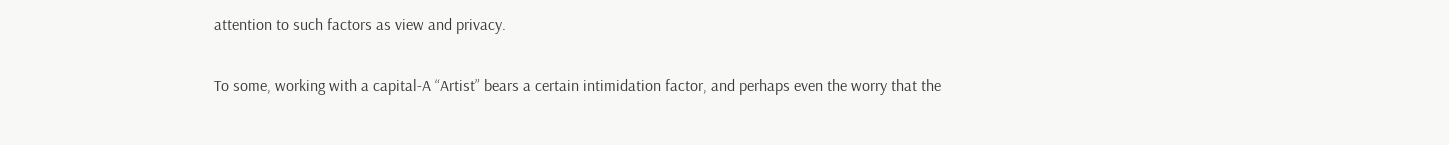attention to such factors as view and privacy.

To some, working with a capital-A “Artist” bears a certain intimidation factor, and perhaps even the worry that the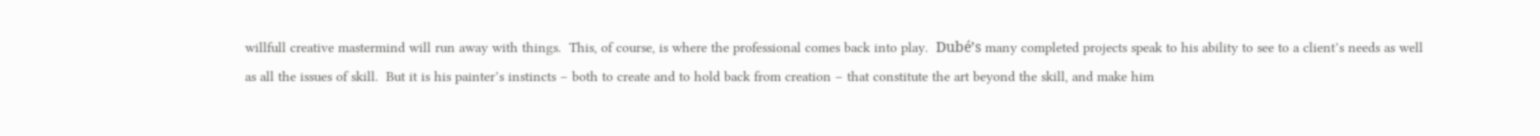willfull creative mastermind will run away with things.  This, of course, is where the professional comes back into play.  Dubé’s many completed projects speak to his ability to see to a client’s needs as well as all the issues of skill.  But it is his painter’s instincts – both to create and to hold back from creation – that constitute the art beyond the skill, and make him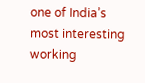one of India’s most interesting working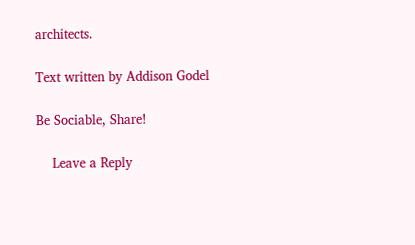architects.

Text written by Addison Godel

Be Sociable, Share!

    Leave a Reply